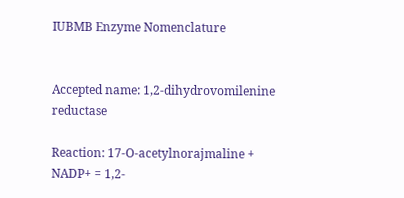IUBMB Enzyme Nomenclature


Accepted name: 1,2-dihydrovomilenine reductase

Reaction: 17-O-acetylnorajmaline + NADP+ = 1,2-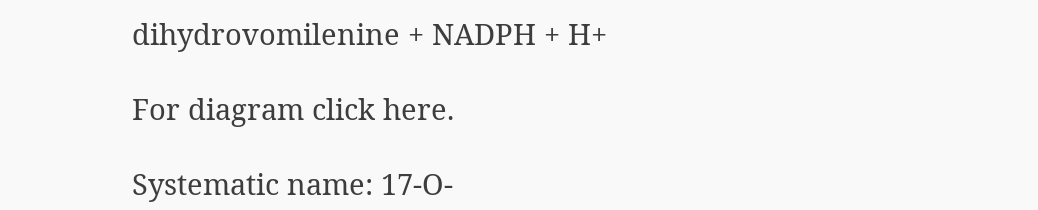dihydrovomilenine + NADPH + H+

For diagram click here.

Systematic name: 17-O-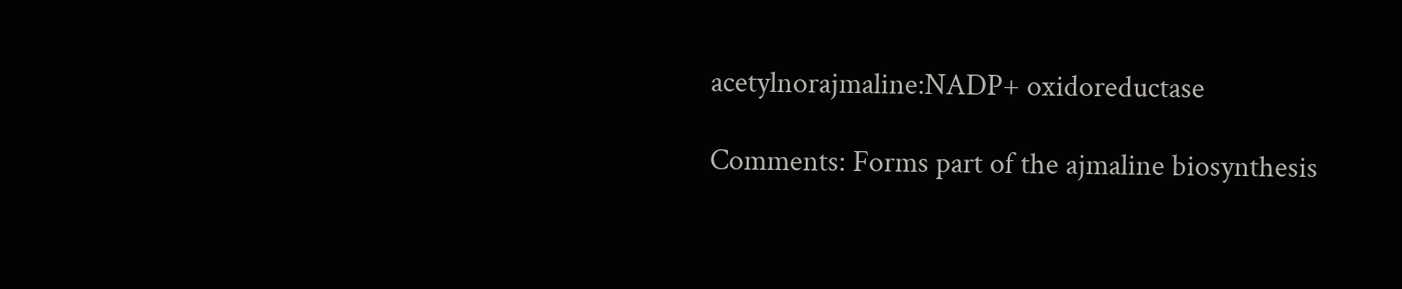acetylnorajmaline:NADP+ oxidoreductase

Comments: Forms part of the ajmaline biosynthesis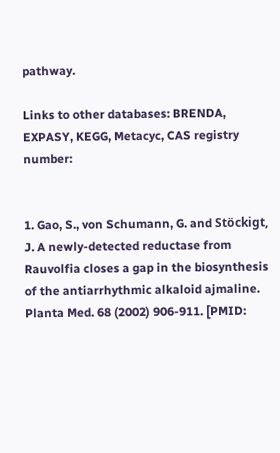pathway.

Links to other databases: BRENDA, EXPASY, KEGG, Metacyc, CAS registry number:


1. Gao, S., von Schumann, G. and Stöckigt, J. A newly-detected reductase from Rauvolfia closes a gap in the biosynthesis of the antiarrhythmic alkaloid ajmaline. Planta Med. 68 (2002) 906-911. [PMID: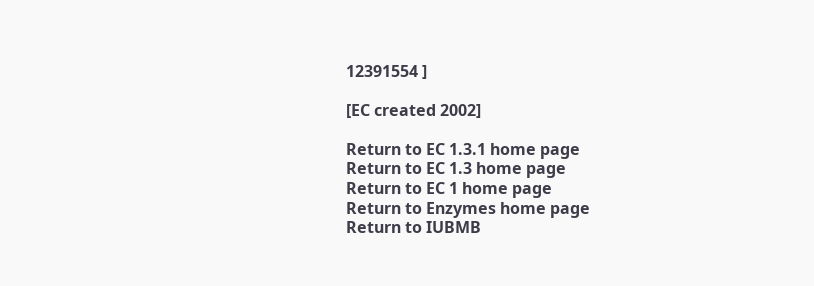12391554 ]

[EC created 2002]

Return to EC 1.3.1 home page
Return to EC 1.3 home page
Return to EC 1 home page
Return to Enzymes home page
Return to IUBMB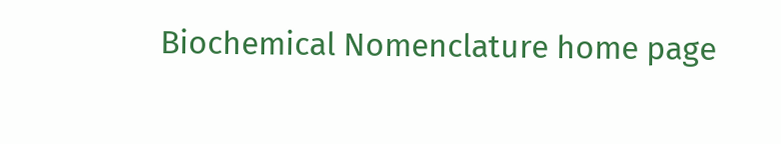Biochemical Nomenclature home page